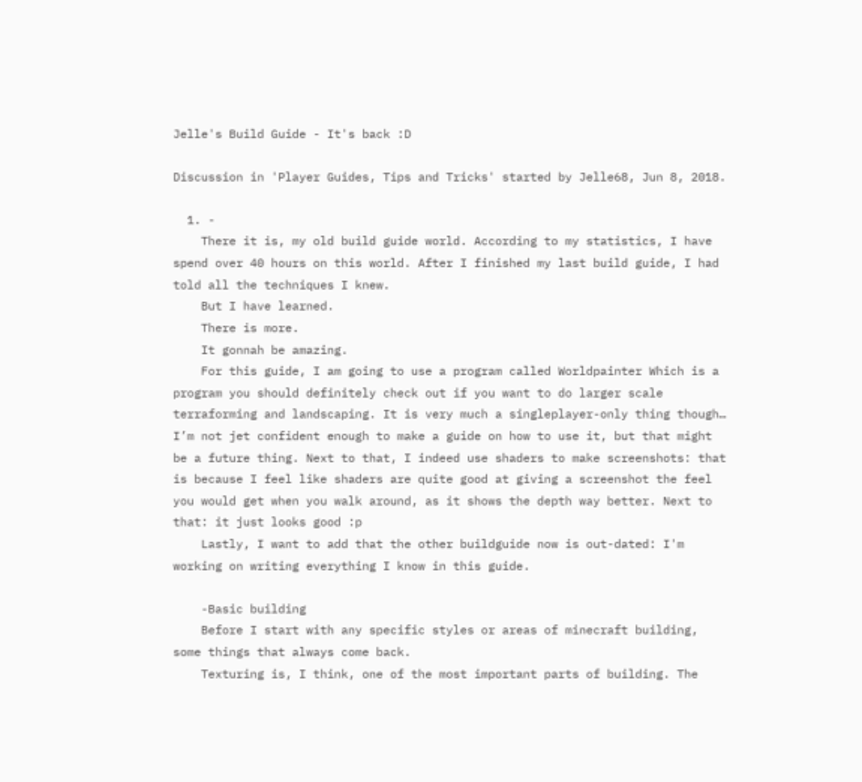Jelle's Build Guide - It's back :D

Discussion in 'Player Guides, Tips and Tricks' started by Jelle68, Jun 8, 2018.

  1. -
    There it is, my old build guide world. According to my statistics, I have spend over 40 hours on this world. After I finished my last build guide, I had told all the techniques I knew.
    But I have learned.
    There is more.
    It gonnah be amazing.
    For this guide, I am going to use a program called Worldpainter Which is a program you should definitely check out if you want to do larger scale terraforming and landscaping. It is very much a singleplayer-only thing though… I’m not jet confident enough to make a guide on how to use it, but that might be a future thing. Next to that, I indeed use shaders to make screenshots: that is because I feel like shaders are quite good at giving a screenshot the feel you would get when you walk around, as it shows the depth way better. Next to that: it just looks good :p
    Lastly, I want to add that the other buildguide now is out-dated: I'm working on writing everything I know in this guide.

    -Basic building
    Before I start with any specific styles or areas of minecraft building, some things that always come back.
    Texturing is, I think, one of the most important parts of building. The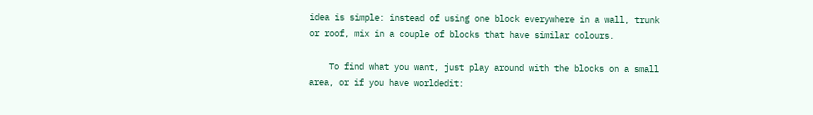idea is simple: instead of using one block everywhere in a wall, trunk or roof, mix in a couple of blocks that have similar colours.

    To find what you want, just play around with the blocks on a small area, or if you have worldedit: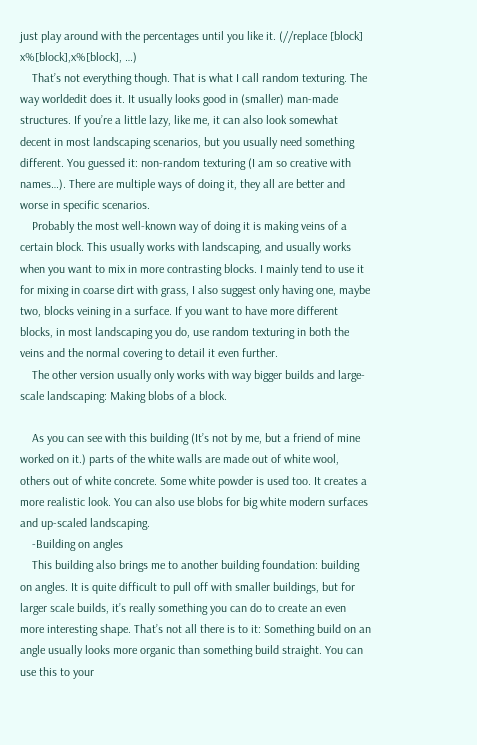just play around with the percentages until you like it. (//replace [block] x%[block],x%[block], …)
    That’s not everything though. That is what I call random texturing. The way worldedit does it. It usually looks good in (smaller) man-made structures. If you’re a little lazy, like me, it can also look somewhat decent in most landscaping scenarios, but you usually need something different. You guessed it: non-random texturing (I am so creative with names…). There are multiple ways of doing it, they all are better and worse in specific scenarios.
    Probably the most well-known way of doing it is making veins of a certain block. This usually works with landscaping, and usually works when you want to mix in more contrasting blocks. I mainly tend to use it for mixing in coarse dirt with grass, I also suggest only having one, maybe two, blocks veining in a surface. If you want to have more different blocks, in most landscaping you do, use random texturing in both the veins and the normal covering to detail it even further.
    The other version usually only works with way bigger builds and large-scale landscaping: Making blobs of a block.

    As you can see with this building (It’s not by me, but a friend of mine worked on it.) parts of the white walls are made out of white wool, others out of white concrete. Some white powder is used too. It creates a more realistic look. You can also use blobs for big white modern surfaces and up-scaled landscaping.
    -Building on angles
    This building also brings me to another building foundation: building on angles. It is quite difficult to pull off with smaller buildings, but for larger scale builds, it’s really something you can do to create an even more interesting shape. That’s not all there is to it: Something build on an angle usually looks more organic than something build straight. You can use this to your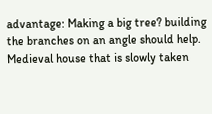advantage: Making a big tree? building the branches on an angle should help. Medieval house that is slowly taken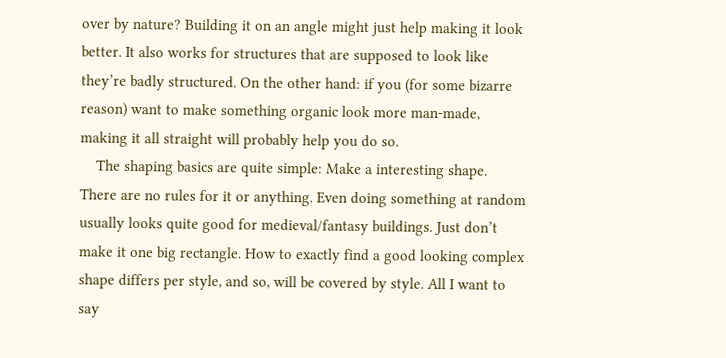over by nature? Building it on an angle might just help making it look better. It also works for structures that are supposed to look like they’re badly structured. On the other hand: if you (for some bizarre reason) want to make something organic look more man-made, making it all straight will probably help you do so.
    The shaping basics are quite simple: Make a interesting shape. There are no rules for it or anything. Even doing something at random usually looks quite good for medieval/fantasy buildings. Just don’t make it one big rectangle. How to exactly find a good looking complex shape differs per style, and so, will be covered by style. All I want to say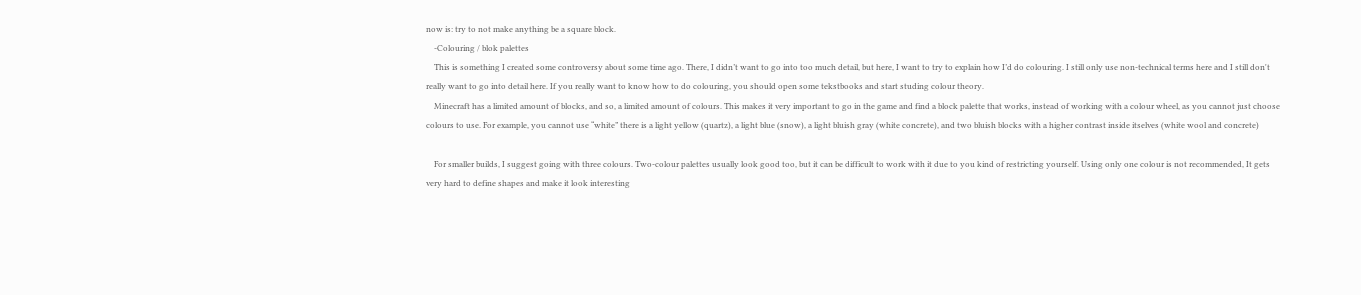now is: try to not make anything be a square block.
    -Colouring / blok palettes
    This is something I created some controversy about some time ago. There, I didn’t want to go into too much detail, but here, I want to try to explain how I’d do colouring. I still only use non-technical terms here and I still don't really want to go into detail here. If you really want to know how to do colouring, you should open some tekstbooks and start studing colour theory.
    Minecraft has a limited amount of blocks, and so, a limited amount of colours. This makes it very important to go in the game and find a block palette that works, instead of working with a colour wheel, as you cannot just choose colours to use. For example, you cannot use “white” there is a light yellow (quartz), a light blue (snow), a light bluish gray (white concrete), and two bluish blocks with a higher contrast inside itselves (white wool and concrete)

    For smaller builds, I suggest going with three colours. Two-colour palettes usually look good too, but it can be difficult to work with it due to you kind of restricting yourself. Using only one colour is not recommended, It gets very hard to define shapes and make it look interesting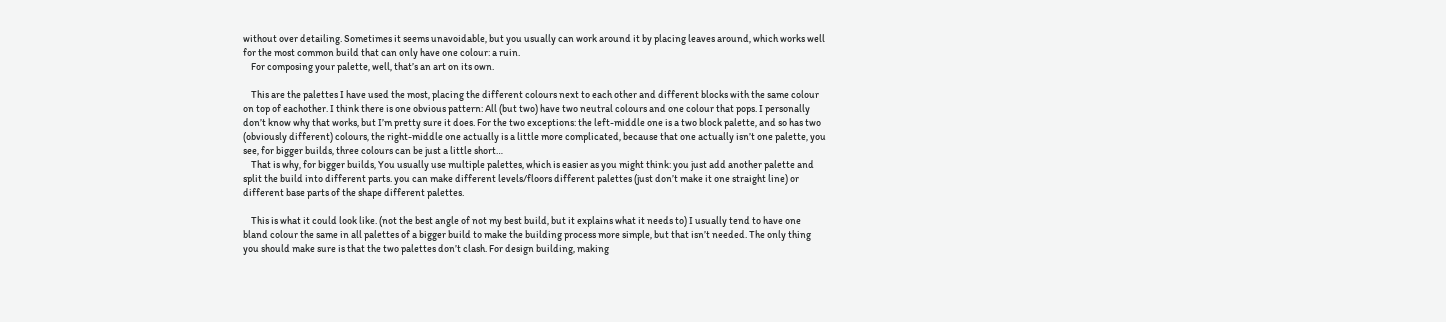without over detailing. Sometimes it seems unavoidable, but you usually can work around it by placing leaves around, which works well for the most common build that can only have one colour: a ruin.
    For composing your palette, well, that’s an art on its own.

    This are the palettes I have used the most, placing the different colours next to each other and different blocks with the same colour on top of eachother. I think there is one obvious pattern: All (but two) have two neutral colours and one colour that pops. I personally don’t know why that works, but I’m pretty sure it does. For the two exceptions: the left-middle one is a two block palette, and so has two (obviously different) colours, the right-middle one actually is a little more complicated, because that one actually isn’t one palette, you see, for bigger builds, three colours can be just a little short…
    That is why, for bigger builds, You usually use multiple palettes, which is easier as you might think: you just add another palette and split the build into different parts. you can make different levels/floors different palettes (just don’t make it one straight line) or different base parts of the shape different palettes.

    This is what it could look like. (not the best angle of not my best build, but it explains what it needs to) I usually tend to have one bland colour the same in all palettes of a bigger build to make the building process more simple, but that isn’t needed. The only thing you should make sure is that the two palettes don’t clash. For design building, making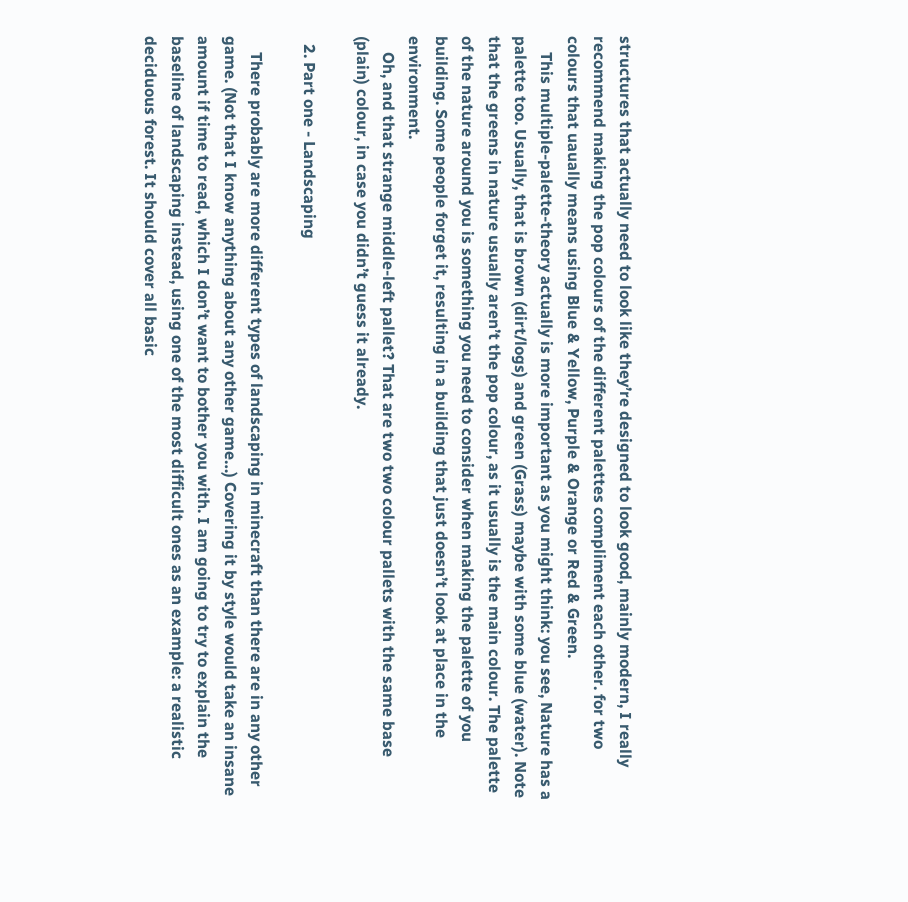structures that actually need to look like they’re designed to look good, mainly modern, I really recommend making the pop colours of the different palettes compliment each other. for two colours that uaually means using Blue & Yellow, Purple & Orange or Red & Green.
    This multiple-palette-theory actually is more important as you might think: you see, Nature has a palette too. Usually, that is brown (dirt/logs) and green (Grass) maybe with some blue (water). Note that the greens in nature usually aren’t the pop colour, as it usually is the main colour. The palette of the nature around you is something you need to consider when making the palette of you building. Some people forget it, resulting in a building that just doesn’t look at place in the environment.
    Oh, and that strange middle-left pallet? That are two two colour pallets with the same base (plain) colour, in case you didn’t guess it already.

  2. Part one - Landscaping

    There probably are more different types of landscaping in minecraft than there are in any other game. (Not that I know anything about any other game…) Covering it by style would take an insane amount if time to read, which I don’t want to bother you with. I am going to try to explain the baseline of landscaping instead, using one of the most difficult ones as an example: a realistic deciduous forest. It should cover all basic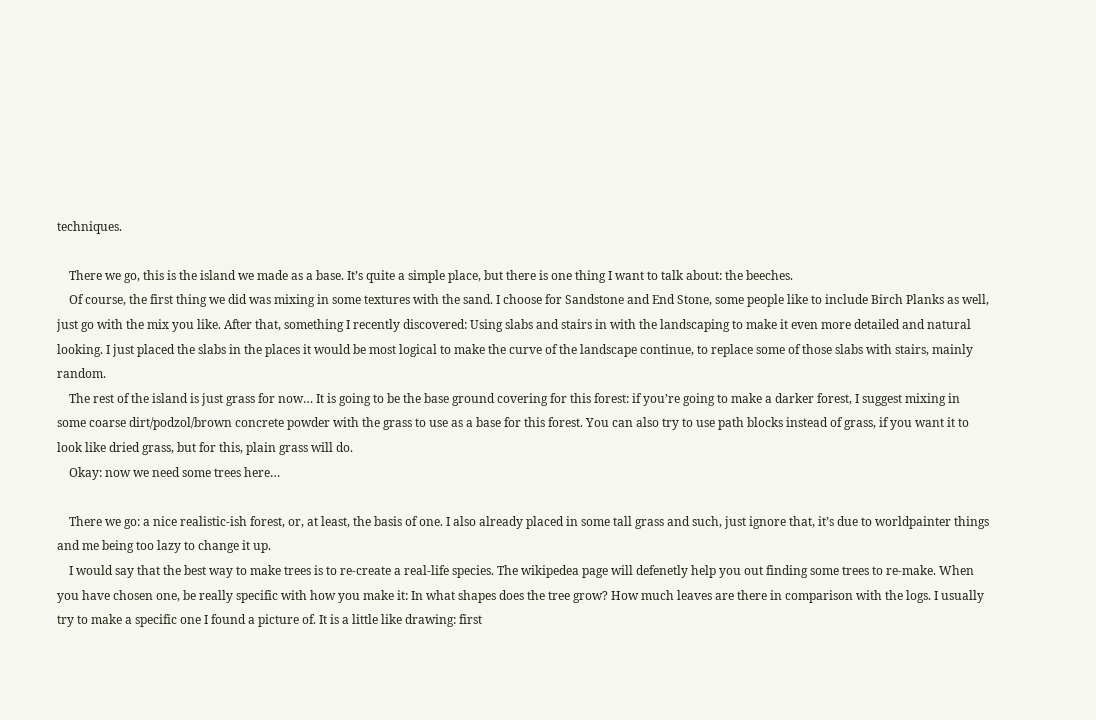techniques.

    There we go, this is the island we made as a base. It’s quite a simple place, but there is one thing I want to talk about: the beeches.
    Of course, the first thing we did was mixing in some textures with the sand. I choose for Sandstone and End Stone, some people like to include Birch Planks as well, just go with the mix you like. After that, something I recently discovered: Using slabs and stairs in with the landscaping to make it even more detailed and natural looking. I just placed the slabs in the places it would be most logical to make the curve of the landscape continue, to replace some of those slabs with stairs, mainly random.
    The rest of the island is just grass for now… It is going to be the base ground covering for this forest: if you’re going to make a darker forest, I suggest mixing in some coarse dirt/podzol/brown concrete powder with the grass to use as a base for this forest. You can also try to use path blocks instead of grass, if you want it to look like dried grass, but for this, plain grass will do.
    Okay: now we need some trees here…

    There we go: a nice realistic-ish forest, or, at least, the basis of one. I also already placed in some tall grass and such, just ignore that, it’s due to worldpainter things and me being too lazy to change it up.
    I would say that the best way to make trees is to re-create a real-life species. The wikipedea page will defenetly help you out finding some trees to re-make. When you have chosen one, be really specific with how you make it: In what shapes does the tree grow? How much leaves are there in comparison with the logs. I usually try to make a specific one I found a picture of. It is a little like drawing: first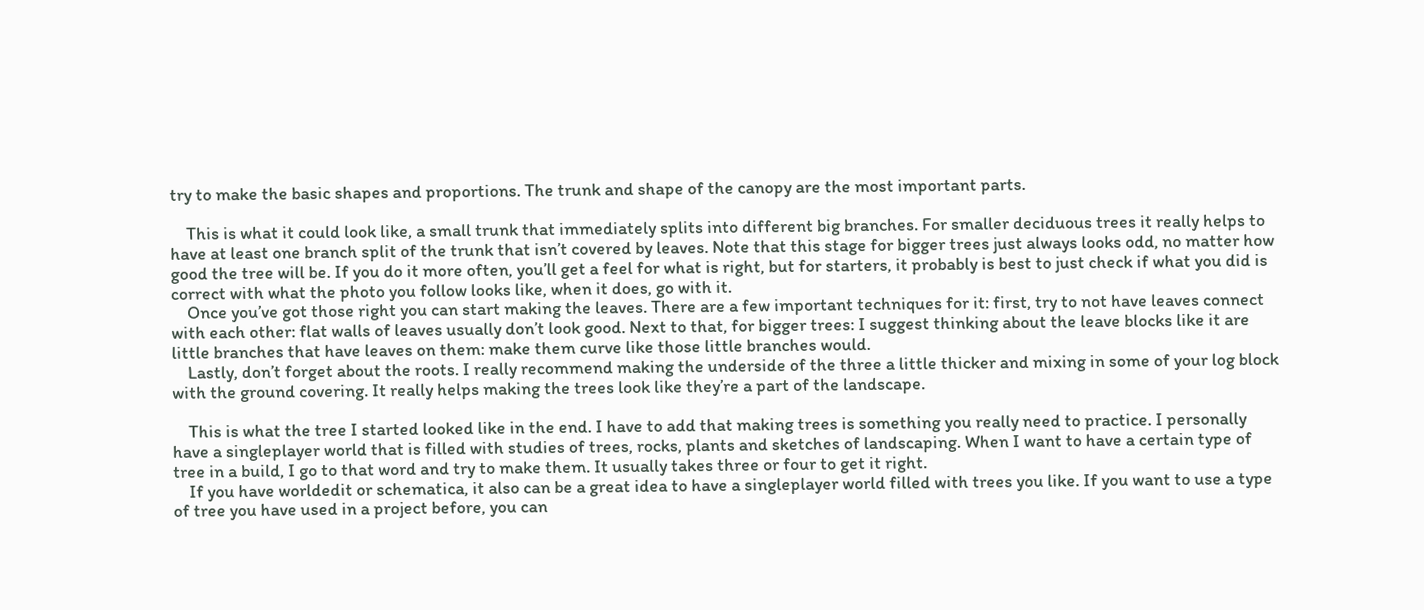try to make the basic shapes and proportions. The trunk and shape of the canopy are the most important parts.

    This is what it could look like, a small trunk that immediately splits into different big branches. For smaller deciduous trees it really helps to have at least one branch split of the trunk that isn’t covered by leaves. Note that this stage for bigger trees just always looks odd, no matter how good the tree will be. If you do it more often, you’ll get a feel for what is right, but for starters, it probably is best to just check if what you did is correct with what the photo you follow looks like, when it does, go with it.
    Once you’ve got those right you can start making the leaves. There are a few important techniques for it: first, try to not have leaves connect with each other: flat walls of leaves usually don’t look good. Next to that, for bigger trees: I suggest thinking about the leave blocks like it are little branches that have leaves on them: make them curve like those little branches would.
    Lastly, don’t forget about the roots. I really recommend making the underside of the three a little thicker and mixing in some of your log block with the ground covering. It really helps making the trees look like they’re a part of the landscape.

    This is what the tree I started looked like in the end. I have to add that making trees is something you really need to practice. I personally have a singleplayer world that is filled with studies of trees, rocks, plants and sketches of landscaping. When I want to have a certain type of tree in a build, I go to that word and try to make them. It usually takes three or four to get it right.
    If you have worldedit or schematica, it also can be a great idea to have a singleplayer world filled with trees you like. If you want to use a type of tree you have used in a project before, you can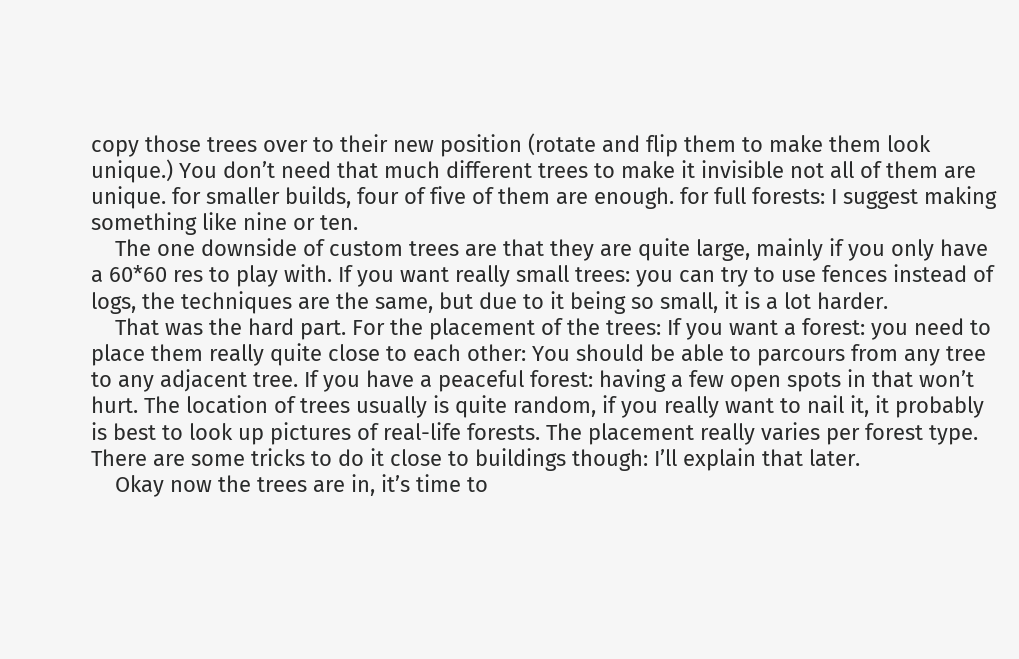copy those trees over to their new position (rotate and flip them to make them look unique.) You don’t need that much different trees to make it invisible not all of them are unique. for smaller builds, four of five of them are enough. for full forests: I suggest making something like nine or ten.
    The one downside of custom trees are that they are quite large, mainly if you only have a 60*60 res to play with. If you want really small trees: you can try to use fences instead of logs, the techniques are the same, but due to it being so small, it is a lot harder.
    That was the hard part. For the placement of the trees: If you want a forest: you need to place them really quite close to each other: You should be able to parcours from any tree to any adjacent tree. If you have a peaceful forest: having a few open spots in that won’t hurt. The location of trees usually is quite random, if you really want to nail it, it probably is best to look up pictures of real-life forests. The placement really varies per forest type. There are some tricks to do it close to buildings though: I’ll explain that later.
    Okay now the trees are in, it’s time to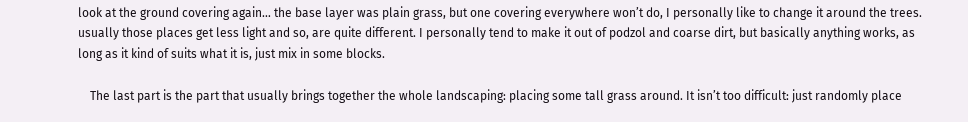look at the ground covering again… the base layer was plain grass, but one covering everywhere won’t do, I personally like to change it around the trees. usually those places get less light and so, are quite different. I personally tend to make it out of podzol and coarse dirt, but basically anything works, as long as it kind of suits what it is, just mix in some blocks.

    The last part is the part that usually brings together the whole landscaping: placing some tall grass around. It isn’t too difficult: just randomly place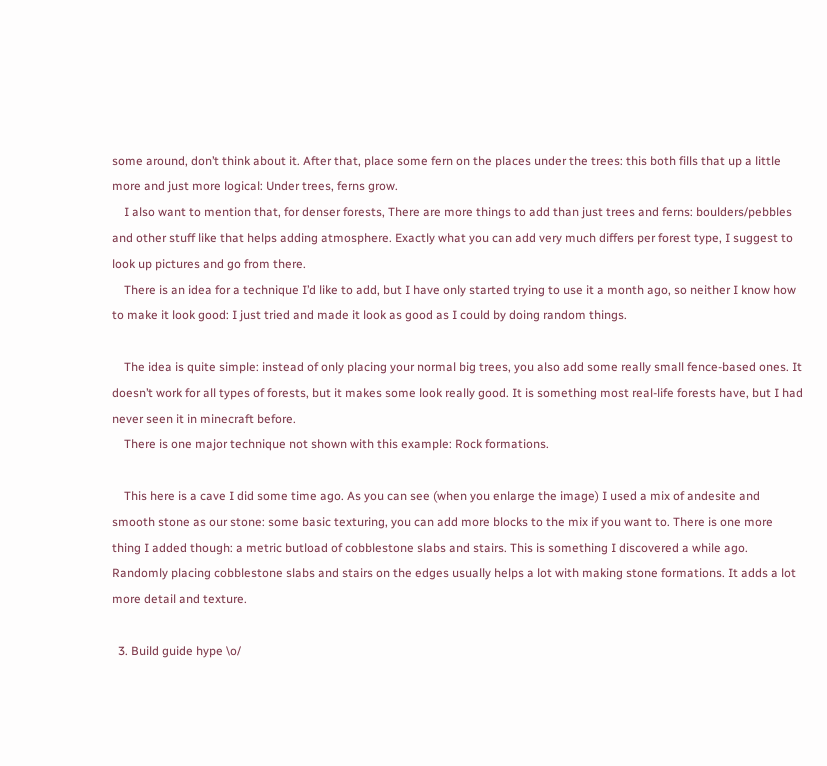some around, don’t think about it. After that, place some fern on the places under the trees: this both fills that up a little more and just more logical: Under trees, ferns grow.
    I also want to mention that, for denser forests, There are more things to add than just trees and ferns: boulders/pebbles and other stuff like that helps adding atmosphere. Exactly what you can add very much differs per forest type, I suggest to look up pictures and go from there.
    There is an idea for a technique I’d like to add, but I have only started trying to use it a month ago, so neither I know how to make it look good: I just tried and made it look as good as I could by doing random things.

    The idea is quite simple: instead of only placing your normal big trees, you also add some really small fence-based ones. It doesn’t work for all types of forests, but it makes some look really good. It is something most real-life forests have, but I had never seen it in minecraft before.
    There is one major technique not shown with this example: Rock formations.

    This here is a cave I did some time ago. As you can see (when you enlarge the image) I used a mix of andesite and smooth stone as our stone: some basic texturing, you can add more blocks to the mix if you want to. There is one more thing I added though: a metric butload of cobblestone slabs and stairs. This is something I discovered a while ago. Randomly placing cobblestone slabs and stairs on the edges usually helps a lot with making stone formations. It adds a lot more detail and texture.

  3. Build guide hype \o/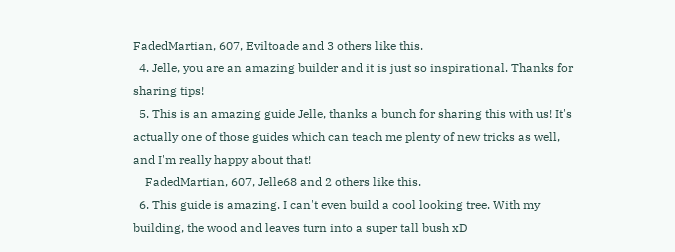FadedMartian, 607, Eviltoade and 3 others like this.
  4. Jelle, you are an amazing builder and it is just so inspirational. Thanks for sharing tips!
  5. This is an amazing guide Jelle, thanks a bunch for sharing this with us! It's actually one of those guides which can teach me plenty of new tricks as well, and I'm really happy about that!
    FadedMartian, 607, Jelle68 and 2 others like this.
  6. This guide is amazing. I can't even build a cool looking tree. With my building, the wood and leaves turn into a super tall bush xD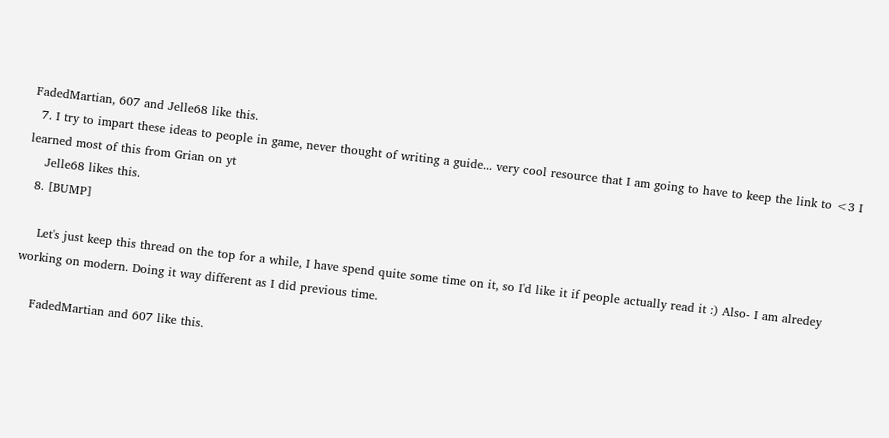FadedMartian, 607 and Jelle68 like this.
  7. I try to impart these ideas to people in game, never thought of writing a guide... very cool resource that I am going to have to keep the link to <3 I learned most of this from Grian on yt
    Jelle68 likes this.
  8. [BUMP]

    Let's just keep this thread on the top for a while, I have spend quite some time on it, so I'd like it if people actually read it :) Also- I am alredey working on modern. Doing it way different as I did previous time.

    FadedMartian and 607 like this.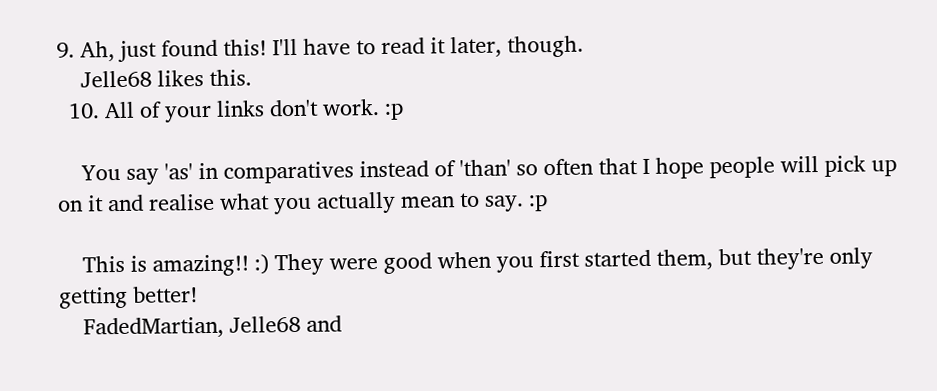9. Ah, just found this! I'll have to read it later, though.
    Jelle68 likes this.
  10. All of your links don't work. :p

    You say 'as' in comparatives instead of 'than' so often that I hope people will pick up on it and realise what you actually mean to say. :p

    This is amazing!! :) They were good when you first started them, but they're only getting better!
    FadedMartian, Jelle68 and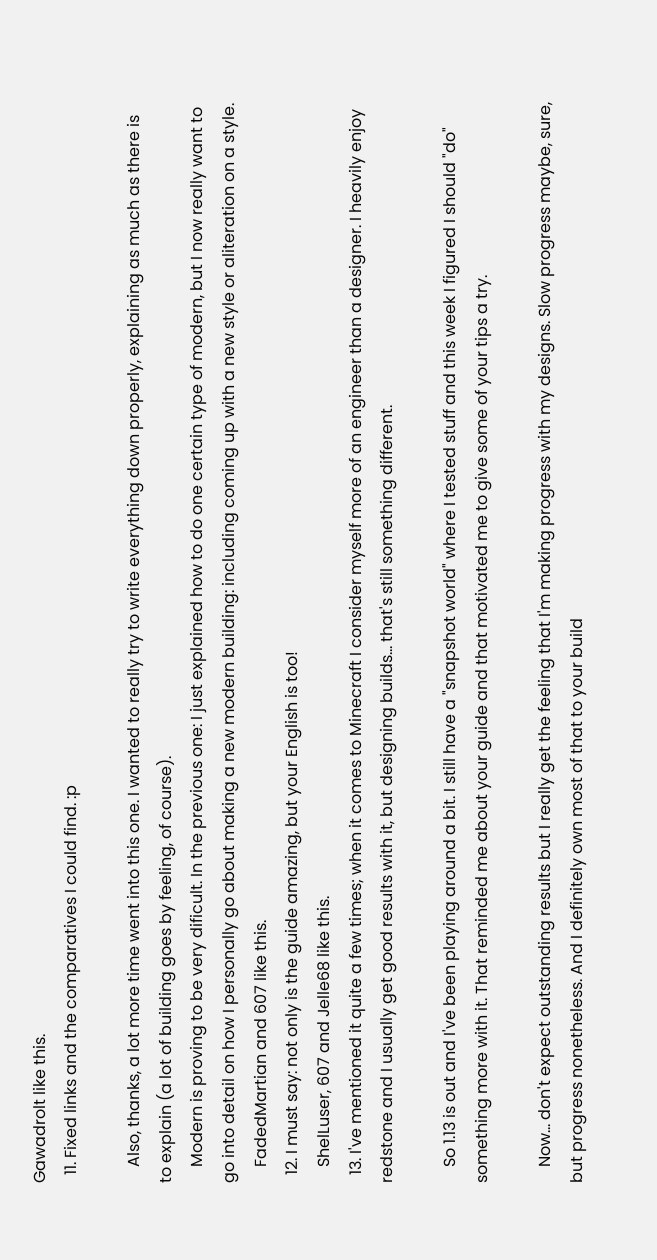Gawadrolt like this.
  11. Fixed links and the comparatives I could find. :p

    Also, thanks, a lot more time went into this one. I wanted to really try to write everything down properly, explaining as much as there is to explain (a lot of building goes by feeling, of course).
    Modern is proving to be very dificult. In the previous one: I just explained how to do one certain type of modern, but I now really want to go into detail on how I personally go about making a new modern building: including coming up with a new style or aliteration on a style.
    FadedMartian and 607 like this.
  12. I must say: not only is the guide amazing, but your English is too!
    ShelLuser, 607 and Jelle68 like this.
  13. I've mentioned it quite a few times; when it comes to Minecraft I consider myself more of an engineer than a designer. I heavily enjoy redstone and I usually get good results with it, but designing builds... that's still something different.

    So 1.13 is out and I've been playing around a bit. I still have a "snapshot world" where I tested stuff and this week I figured I should "do" something more with it. That reminded me about your guide and that motivated me to give some of your tips a try.

    Now... don't expect outstanding results but I really get the feeling that I'm making progress with my designs. Slow progress maybe, sure, but progress nonetheless. And I definitely own most of that to your build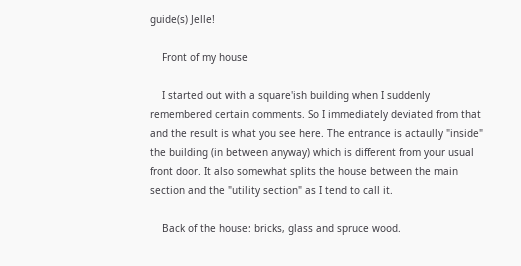guide(s) Jelle!

    Front of my house

    I started out with a square'ish building when I suddenly remembered certain comments. So I immediately deviated from that and the result is what you see here. The entrance is actaully "inside" the building (in between anyway) which is different from your usual front door. It also somewhat splits the house between the main section and the "utility section" as I tend to call it.

    Back of the house: bricks, glass and spruce wood.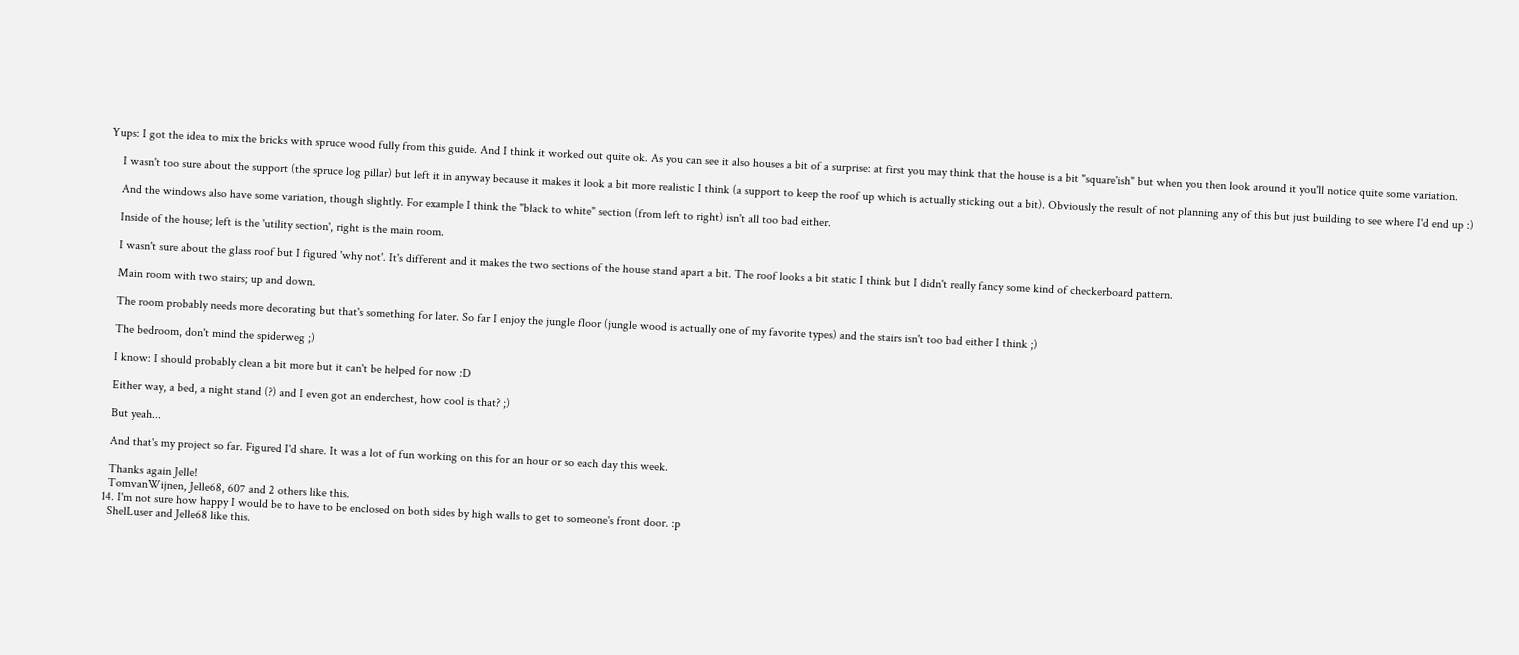Yups: I got the idea to mix the bricks with spruce wood fully from this guide. And I think it worked out quite ok. As you can see it also houses a bit of a surprise: at first you may think that the house is a bit "square'ish" but when you then look around it you'll notice quite some variation.

    I wasn't too sure about the support (the spruce log pillar) but left it in anyway because it makes it look a bit more realistic I think (a support to keep the roof up which is actually sticking out a bit). Obviously the result of not planning any of this but just building to see where I'd end up :)

    And the windows also have some variation, though slightly. For example I think the "black to white" section (from left to right) isn't all too bad either.

    Inside of the house; left is the 'utility section', right is the main room.

    I wasn't sure about the glass roof but I figured 'why not'. It's different and it makes the two sections of the house stand apart a bit. The roof looks a bit static I think but I didn't really fancy some kind of checkerboard pattern.

    Main room with two stairs; up and down.

    The room probably needs more decorating but that's something for later. So far I enjoy the jungle floor (jungle wood is actually one of my favorite types) and the stairs isn't too bad either I think ;)

    The bedroom, don't mind the spiderweg ;)

    I know: I should probably clean a bit more but it can't be helped for now :D

    Either way, a bed, a night stand (?) and I even got an enderchest, how cool is that? ;)

    But yeah...

    And that's my project so far. Figured I'd share. It was a lot of fun working on this for an hour or so each day this week.

    Thanks again Jelle!
    TomvanWijnen, Jelle68, 607 and 2 others like this.
  14. I'm not sure how happy I would be to have to be enclosed on both sides by high walls to get to someone's front door. :p
    ShelLuser and Jelle68 like this.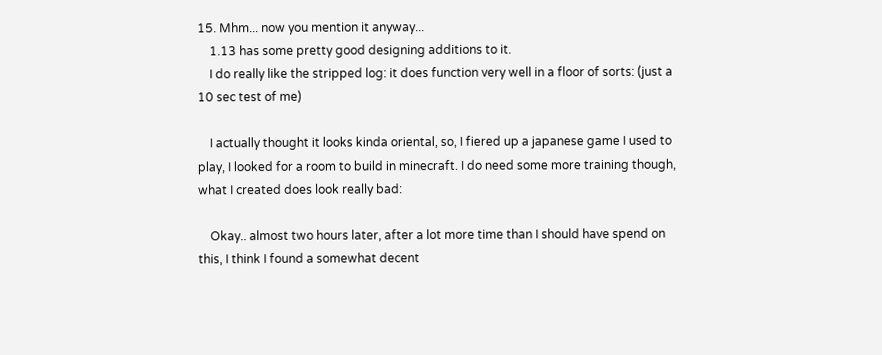15. Mhm... now you mention it anyway...
    1.13 has some pretty good designing additions to it.
    I do really like the stripped log: it does function very well in a floor of sorts: (just a 10 sec test of me)

    I actually thought it looks kinda oriental, so, I fiered up a japanese game I used to play, I looked for a room to build in minecraft. I do need some more training though, what I created does look really bad:

    Okay.. almost two hours later, after a lot more time than I should have spend on this, I think I found a somewhat decent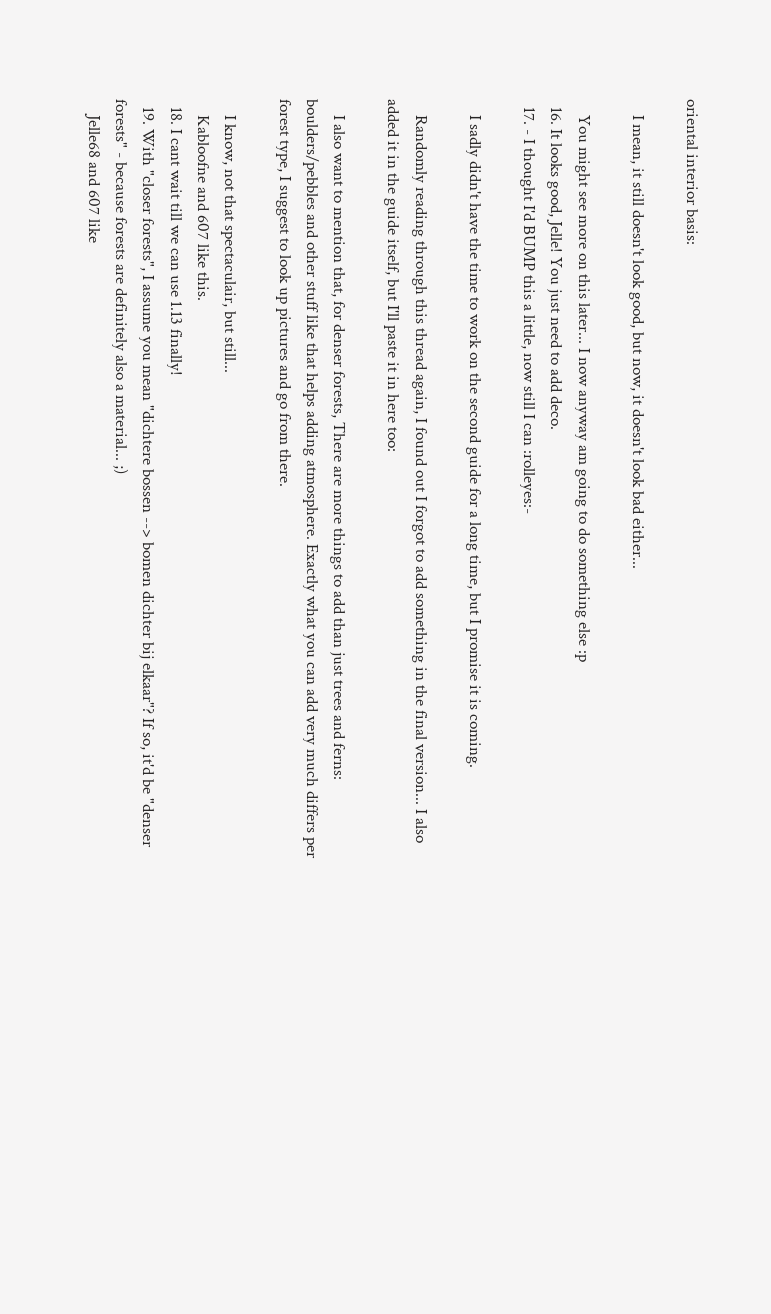oriental interior basis:

    I mean, it still doesn't look good, but now, it doesn't look bad either...

    You might see more on this later... I now anyway am going to do something else :p
  16. It looks good, Jelle! You just need to add deco.
  17. - I thought I'd BUMP this a little, now still I can :rolleyes:-

    I sadly didn't have the time to work on the second guide for a long time, but I promise it is coming.

    Randomly reading through this thread again, I found out I forgot to add something in the final version... I also added it in the guide itself, but I'll paste it in here too:

    I also want to mention that, for denser forests, There are more things to add than just trees and ferns: boulders/pebbles and other stuff like that helps adding atmosphere. Exactly what you can add very much differs per forest type, I suggest to look up pictures and go from there.

    I know, not that spectaculair, but still...
    Kabloofne and 607 like this.
  18. I cant wait till we can use 1.13 finally!
  19. With "closer forests", I assume you mean "dichtere bossen --> bomen dichter bij elkaar"? If so, it'd be "denser forests" - because forests are definitely also a material... ;)
    Jelle68 and 607 like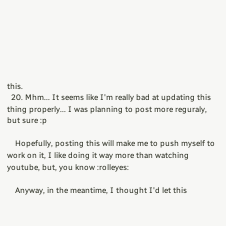this.
  20. Mhm... It seems like I'm really bad at updating this thing properly... I was planning to post more reguraly, but sure :p

    Hopefully, posting this will make me to push myself to work on it, I like doing it way more than watching youtube, but, you know :rolleyes:

    Anyway, in the meantime, I thought I'd let this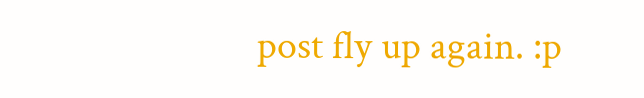post fly up again. :p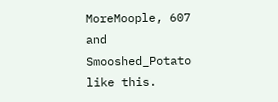MoreMoople, 607 and Smooshed_Potato like this.